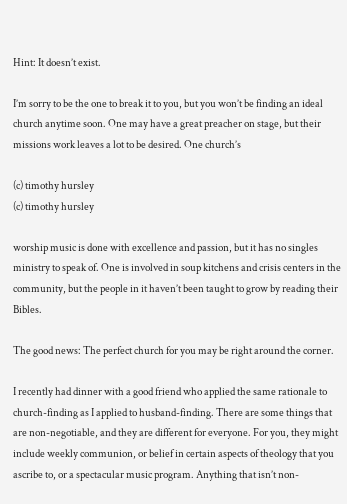Hint: It doesn’t exist.

I’m sorry to be the one to break it to you, but you won’t be finding an ideal church anytime soon. One may have a great preacher on stage, but their missions work leaves a lot to be desired. One church’s

(c) timothy hursley
(c) timothy hursley

worship music is done with excellence and passion, but it has no singles ministry to speak of. One is involved in soup kitchens and crisis centers in the community, but the people in it haven’t been taught to grow by reading their Bibles.

The good news: The perfect church for you may be right around the corner.

I recently had dinner with a good friend who applied the same rationale to church-finding as I applied to husband-finding. There are some things that are non-negotiable, and they are different for everyone. For you, they might include weekly communion, or belief in certain aspects of theology that you ascribe to, or a spectacular music program. Anything that isn’t non-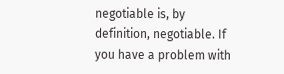negotiable is, by definition, negotiable. If you have a problem with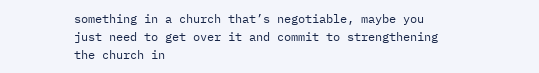something in a church that’s negotiable, maybe you just need to get over it and commit to strengthening the church in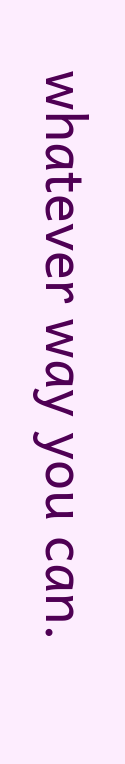whatever way you can.